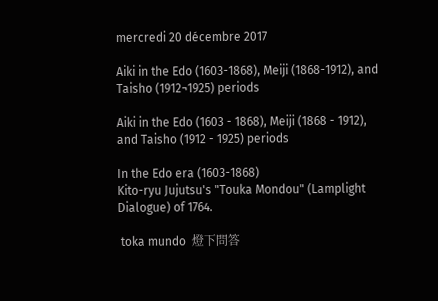mercredi 20 décembre 2017

Aiki in the Edo (1603-1868), Meiji (1868-1912), and Taisho (1912¬1925) periods

Aiki in the Edo (1603 - 1868), Meiji (1868 - 1912), and Taisho (1912 - 1925) periods

In the Edo era (1603-1868)
Kito-ryu Jujutsu's "Touka Mondou" (Lamplight Dialogue) of 1764.

 toka mundo  燈下問答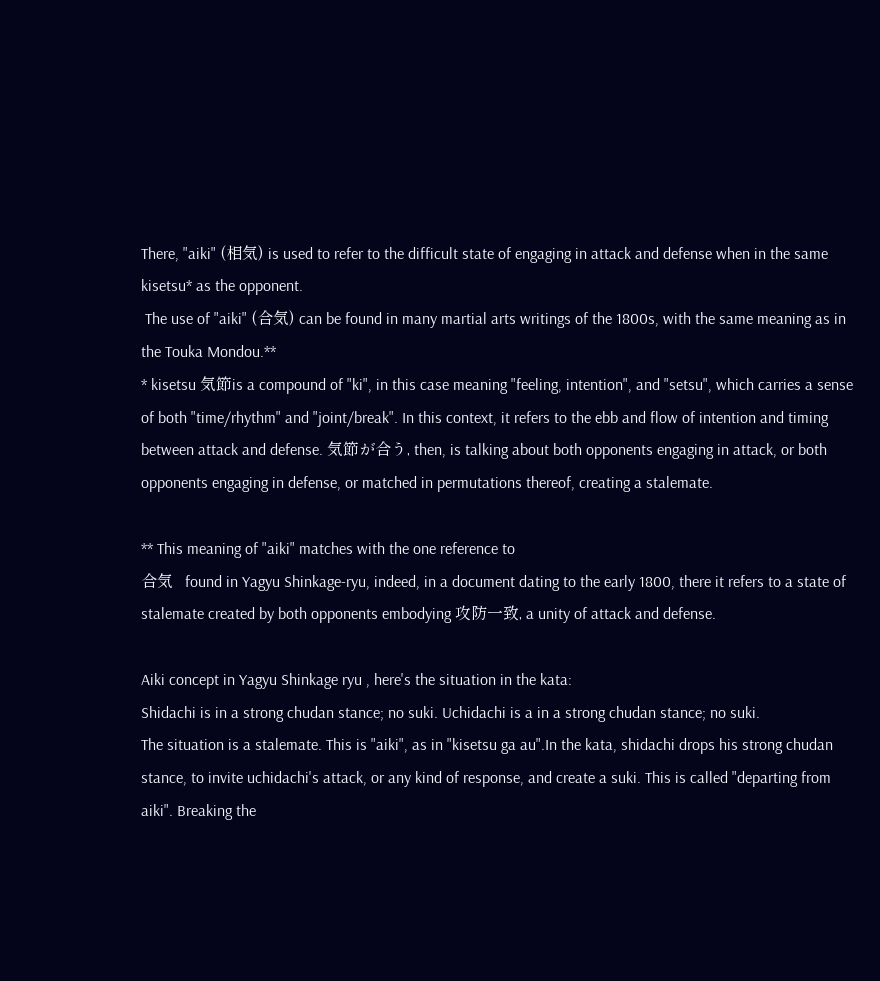There, "aiki" (相気) is used to refer to the difficult state of engaging in attack and defense when in the same kisetsu* as the opponent.
 The use of "aiki" (合気) can be found in many martial arts writings of the 1800s, with the same meaning as in the Touka Mondou.**
* kisetsu 気節is a compound of "ki", in this case meaning "feeling, intention", and "setsu", which carries a sense of both "time/rhythm" and "joint/break". In this context, it refers to the ebb and flow of intention and timing between attack and defense. 気節が合う, then, is talking about both opponents engaging in attack, or both opponents engaging in defense, or matched in permutations thereof, creating a stalemate.

** This meaning of "aiki" matches with the one reference to
合気   found in Yagyu Shinkage-ryu, indeed, in a document dating to the early 1800, there it refers to a state of stalemate created by both opponents embodying 攻防一致, a unity of attack and defense.

Aiki concept in Yagyu Shinkage ryu , here's the situation in the kata:
Shidachi is in a strong chudan stance; no suki. Uchidachi is a in a strong chudan stance; no suki.
The situation is a stalemate. This is "aiki", as in "kisetsu ga au".In the kata, shidachi drops his strong chudan stance, to invite uchidachi's attack, or any kind of response, and create a suki. This is called "departing from aiki". Breaking the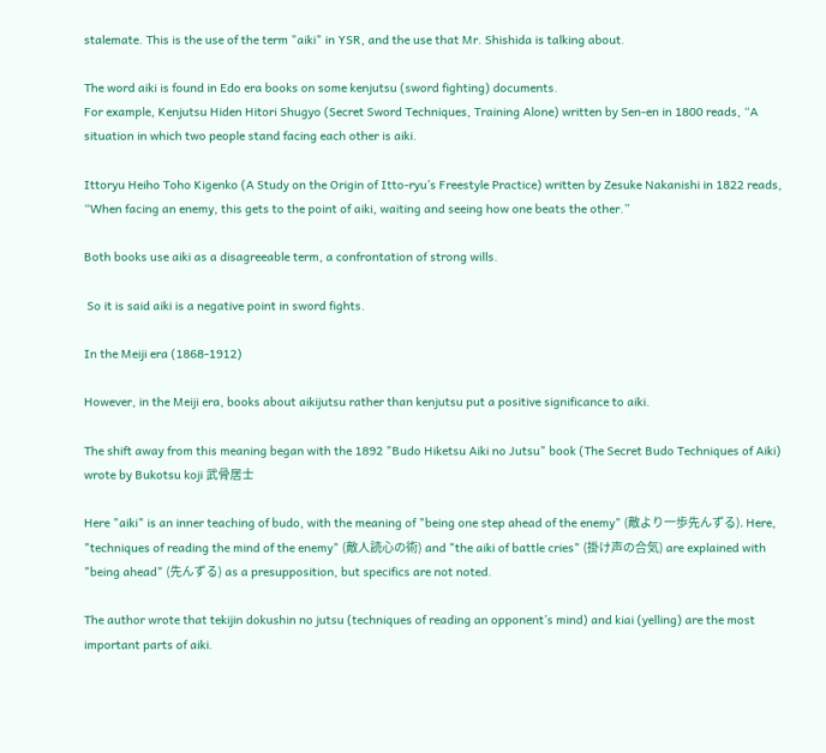stalemate. This is the use of the term "aiki" in YSR, and the use that Mr. Shishida is talking about.

The word aiki is found in Edo era books on some kenjutsu (sword fighting) documents.
For example, Kenjutsu Hiden Hitori Shugyo (Secret Sword Techniques, Training Alone) written by Sen-en in 1800 reads, “A situation in which two people stand facing each other is aiki.

Ittoryu Heiho Toho Kigenko (A Study on the Origin of Itto-ryu’s Freestyle Practice) written by Zesuke Nakanishi in 1822 reads, “When facing an enemy, this gets to the point of aiki, waiting and seeing how one beats the other.”

Both books use aiki as a disagreeable term, a confrontation of strong wills.

 So it is said aiki is a negative point in sword fights.

In the Meiji era (1868-1912)

However, in the Meiji era, books about aikijutsu rather than kenjutsu put a positive significance to aiki.

The shift away from this meaning began with the 1892 "Budo Hiketsu Aiki no Jutsu" book (The Secret Budo Techniques of Aiki) wrote by Bukotsu koji 武骨居士

Here "aiki" is an inner teaching of budo, with the meaning of "being one step ahead of the enemy" (敵より一歩先んずる). Here, "techniques of reading the mind of the enemy" (敵人読心の術) and "the aiki of battle cries" (掛け声の合気) are explained with "being ahead" (先んずる) as a presupposition, but specifics are not noted.

The author wrote that tekijin dokushin no jutsu (techniques of reading an opponent’s mind) and kiai (yelling) are the most important parts of aiki.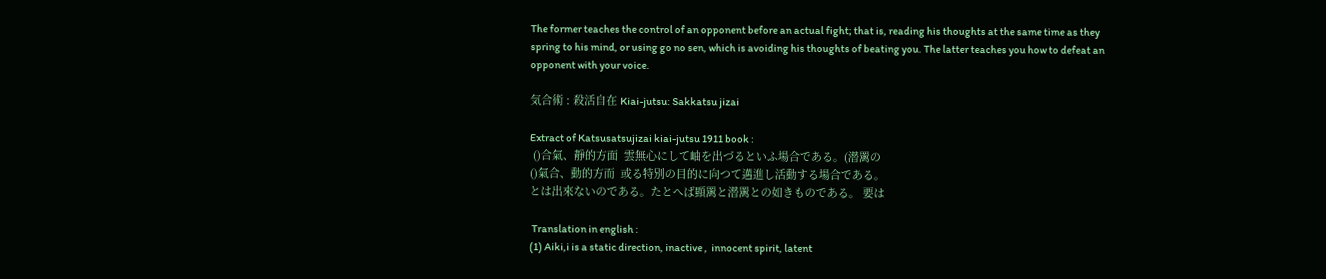The former teaches the control of an opponent before an actual fight; that is, reading his thoughts at the same time as they spring to his mind, or using go no sen, which is avoiding his thoughts of beating you. The latter teaches you how to defeat an opponent with your voice.

気合術 : 殺活自在 Kiai-jutsu: Sakkatsu jizai

Extract of Katsusatsujizai kiai-jutsu 1911 book :
 ()合氣、靜的方面  雲無心にして岫を出づるといふ場合である。(潜䍠の
()氣合、動的方而  或る特別の目的に向つて邁進し活動する場合である。
とは出來ないのである。たとへば顯䍠と潜䍠との如きものである。 要は

 Translation in english :
(1) Aiki,i is a static direction, inactive ,  innocent spirit, latent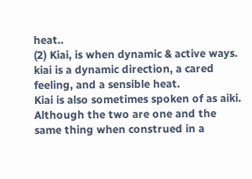heat..
(2) Kiai, is when dynamic & active ways. kiai is a dynamic direction, a cared feeling, and a sensible heat.
Kiai is also sometimes spoken of as aiki. Although the two are one and the same thing when construed in a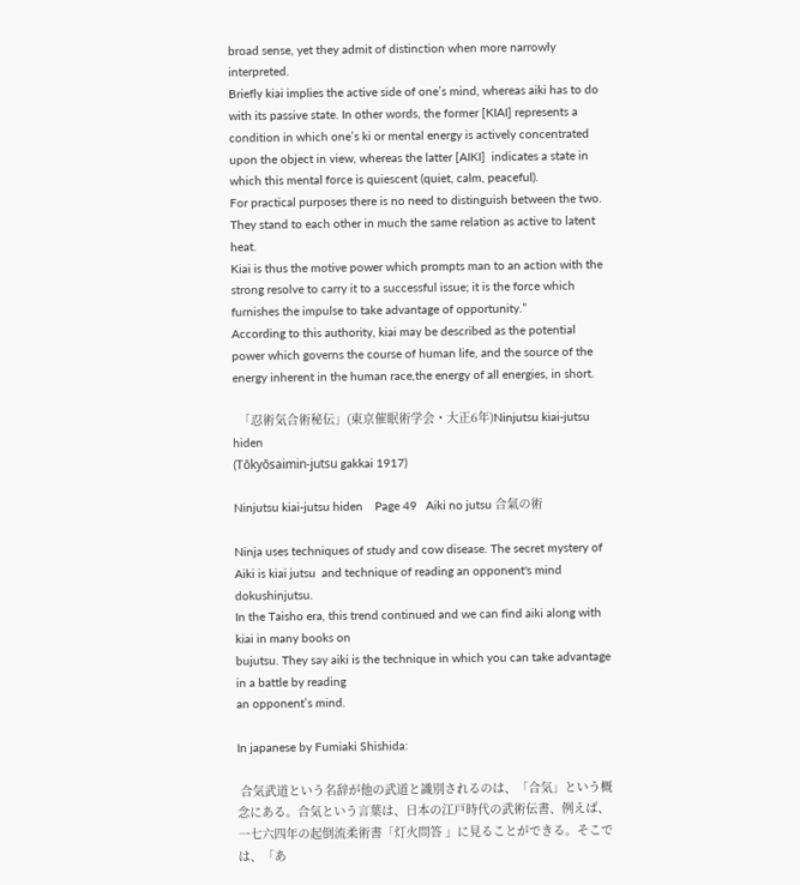broad sense, yet they admit of distinction when more narrowly interpreted.
Briefly kiai implies the active side of one’s mind, whereas aiki has to do with its passive state. In other words, the former [KIAI] represents a condition in which one’s ki or mental energy is actively concentrated upon the object in view, whereas the latter [AIKI]  indicates a state in which this mental force is quiescent (quiet, calm, peaceful).
For practical purposes there is no need to distinguish between the two. They stand to each other in much the same relation as active to latent heat.
Kiai is thus the motive power which prompts man to an action with the strong resolve to carry it to a successful issue; it is the force which furnishes the impulse to take advantage of opportunity.”
According to this authority, kiai may be described as the potential power which governs the course of human life, and the source of the energy inherent in the human race,the energy of all energies, in short.

  「忍術気合術秘伝」(東京催眠術学会・大正6年)Ninjutsu kiai-jutsu hiden
(Tōkyōsaimin-jutsu gakkai 1917)

Ninjutsu kiai-jutsu hiden    Page 49   Aiki no jutsu 合氣の術

Ninja uses techniques of study and cow disease. The secret mystery of Aiki is kiai jutsu  and technique of reading an opponent's mind dokushinjutsu.
In the Taisho era, this trend continued and we can find aiki along with kiai in many books on
bujutsu. They say aiki is the technique in which you can take advantage in a battle by reading
an opponent’s mind.

In japanese by Fumiaki Shishida:

 合気武道という名辞が他の武道と識別されるのは、「合気」という概念にある。合気という言葉は、日本の江戸時代の武術伝書、例えば、一七六四年の起倒流柔術書「灯火問答 」に見ることができる。そこでは、「あ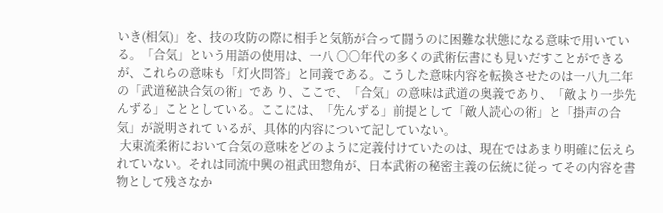いき(相気)」を、技の攻防の際に相手と気筋が合って闘うのに困難な状態になる意味で用いている。「合気」という用語の使用は、一八 〇〇年代の多くの武術伝書にも見いだすことができるが、これらの意味も「灯火問答」と同義である。こうした意味内容を転換させたのは一八九二年の「武道秘訣合気の術」であ り、ここで、「合気」の意味は武道の奥義であり、「敵より一歩先んずる」こととしている。ここには、「先んずる」前提として「敵人読心の術」と「掛声の合気」が説明されて いるが、具体的内容について記していない。
 大東流柔術において合気の意味をどのように定義付けていたのは、現在ではあまり明確に伝えられていない。それは同流中興の祖武田惣角が、日本武術の秘密主義の伝統に従っ てその内容を書物として残さなか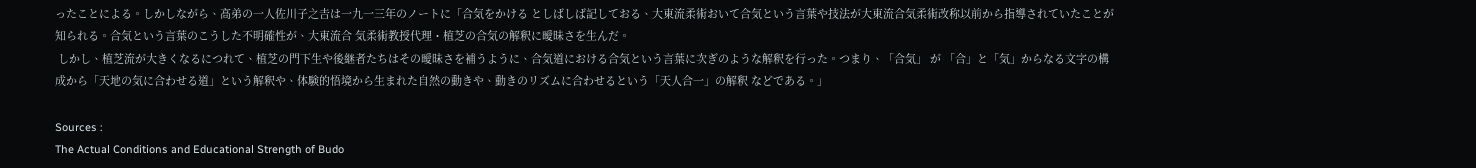ったことによる。しかしながら、高弟の一人佐川子之𠮷は一九一三年のノートに「合気をかける としばしば記しておる、大東流柔術おいて合気という言葉や技法が大東流合気柔術改称以前から指導されていたことが知られる。合気という言葉のこうした不明確性が、大東流合 気柔術教授代理・植芝の合気の解釈に曖昧さを生んだ。
 しかし、植芝流が大きくなるにつれて、植芝の門下生や後継者たちはその曖昧さを補うように、合気道における合気という言葉に次ぎのような解釈を行った。つまり、「合気」 が 「合」と「気」からなる文字の構成から「天地の気に合わせる道」という解釈や、体験的悟境から生まれた自然の動きや、動きのリズムに合わせるという「天人合一」の解釈 などである。」

Sources :
The Actual Conditions and Educational Strength of Budo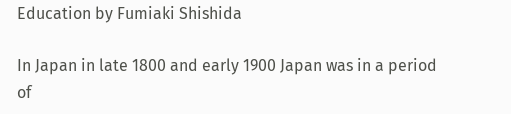Education by Fumiaki Shishida

In Japan in late 1800 and early 1900 Japan was in a period of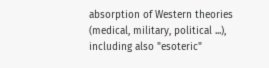absorption of Western theories (medical, military, political ...), including also "esoteric"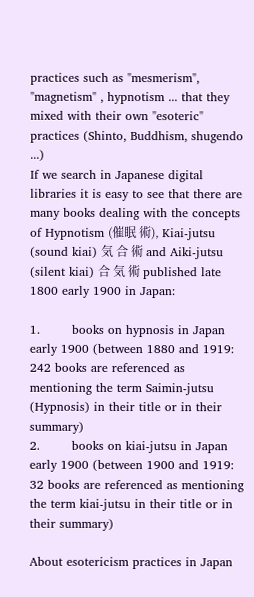practices such as "mesmerism", "magnetism" , hypnotism ... that they mixed with their own "esoteric" practices (Shinto, Buddhism, shugendo ...)
If we search in Japanese digital libraries it is easy to see that there are many books dealing with the concepts of Hypnotism (催眠 術), Kiai-jutsu (sound kiai) 気 合 術 and Aiki-jutsu (silent kiai) 合 気 術 published late 1800 early 1900 in Japan:

1.        books on hypnosis in Japan early 1900 (between 1880 and 1919: 242 books are referenced as mentioning the term Saimin-jutsu (Hypnosis) in their title or in their summary)
2.        books on kiai-jutsu in Japan early 1900 (between 1900 and 1919: 32 books are referenced as mentioning the term kiai-jutsu in their title or in their summary)

About esotericism practices in Japan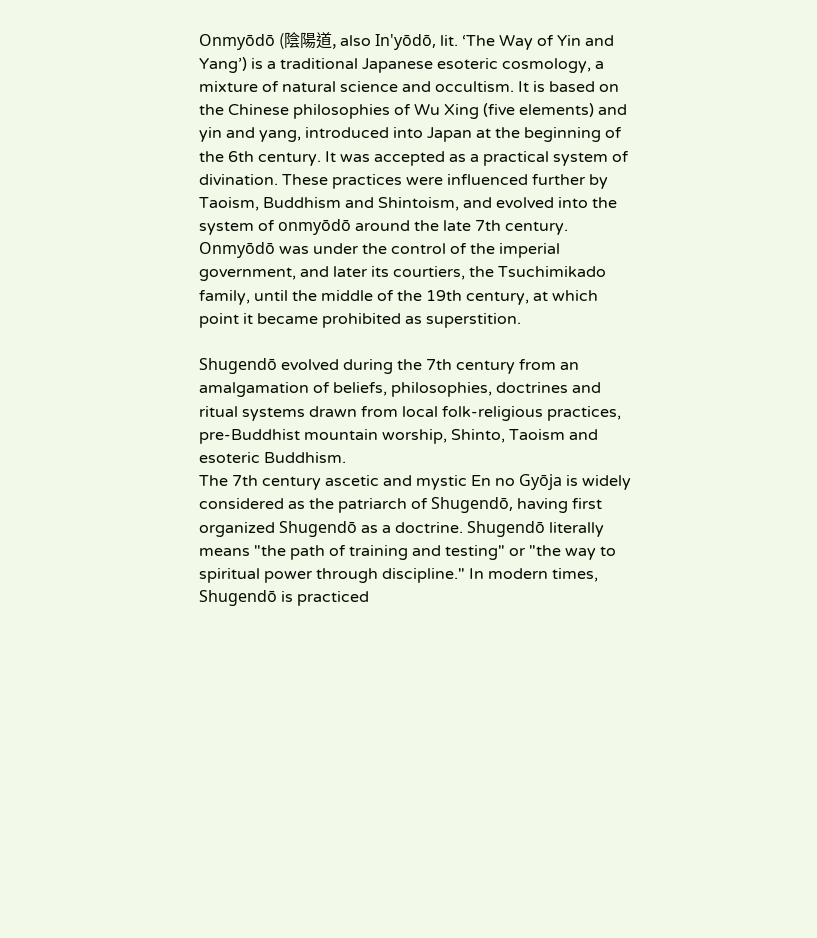Onmyōdō (陰陽道, also In'yōdō, lit. ‘The Way of Yin and Yang’) is a traditional Japanese esoteric cosmology, a mixture of natural science and occultism. It is based on the Chinese philosophies of Wu Xing (five elements) and yin and yang, introduced into Japan at the beginning of the 6th century. It was accepted as a practical system of divination. These practices were influenced further by Taoism, Buddhism and Shintoism, and evolved into the system of onmyōdō around the late 7th century. Onmyōdō was under the control of the imperial government, and later its courtiers, the Tsuchimikado family, until the middle of the 19th century, at which point it became prohibited as superstition.

Shugendō evolved during the 7th century from an amalgamation of beliefs, philosophies, doctrines and ritual systems drawn from local folk-religious practices, pre-Buddhist mountain worship, Shinto, Taoism and esoteric Buddhism.
The 7th century ascetic and mystic En no Gyōja is widely considered as the patriarch of Shugendō, having first organized Shugendō as a doctrine. Shugendō literally means "the path of training and testing" or "the way to spiritual power through discipline." In modern times, Shugendō is practiced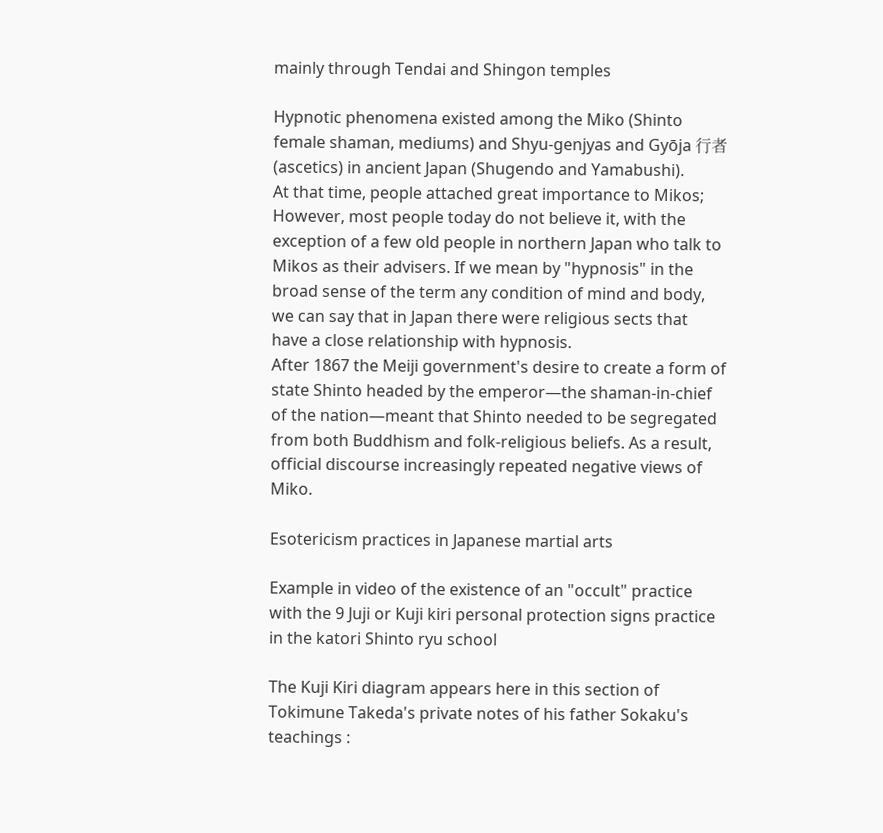mainly through Tendai and Shingon temples

Hypnotic phenomena existed among the Miko (Shinto female shaman, mediums) and Shyu-genjyas and Gyōja 行者 (ascetics) in ancient Japan (Shugendo and Yamabushi).
At that time, people attached great importance to Mikos; However, most people today do not believe it, with the exception of a few old people in northern Japan who talk to Mikos as their advisers. If we mean by "hypnosis" in the broad sense of the term any condition of mind and body, we can say that in Japan there were religious sects that have a close relationship with hypnosis.
After 1867 the Meiji government's desire to create a form of state Shinto headed by the emperor—the shaman-in-chief of the nation—meant that Shinto needed to be segregated from both Buddhism and folk-religious beliefs. As a result, official discourse increasingly repeated negative views of Miko.

Esotericism practices in Japanese martial arts

Example in video of the existence of an "occult" practice with the 9 Juji or Kuji kiri personal protection signs practice in the katori Shinto ryu school

The Kuji Kiri diagram appears here in this section of Tokimune Takeda's private notes of his father Sokaku's teachings :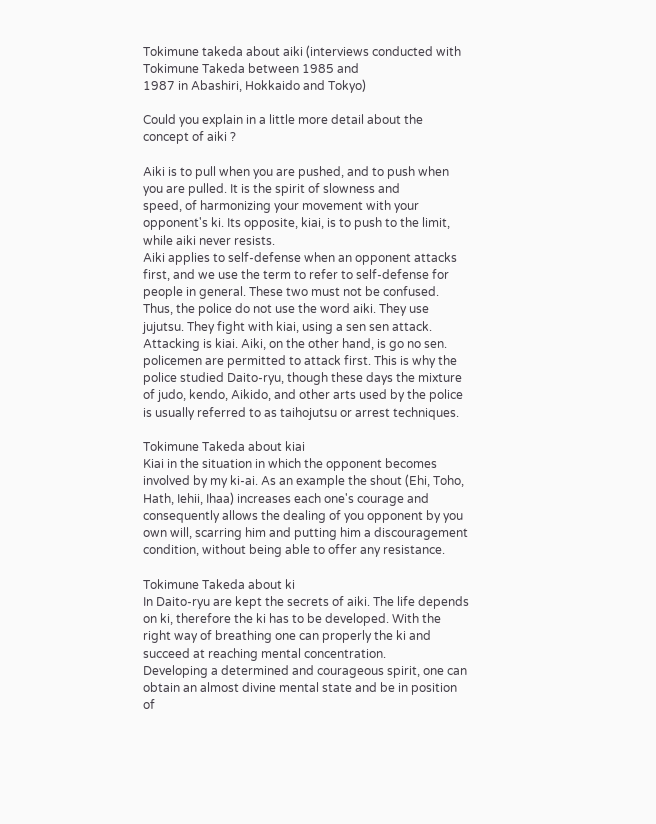Tokimune takeda about aiki (interviews conducted with Tokimune Takeda between 1985 and
1987 in Abashiri, Hokkaido and Tokyo)

Could you explain in a little more detail about the concept of aiki ?

Aiki is to pull when you are pushed, and to push when you are pulled. It is the spirit of slowness and
speed, of harmonizing your movement with your opponent's ki. Its opposite, kiai, is to push to the limit, while aiki never resists.
Aiki applies to self-defense when an opponent attacks first, and we use the term to refer to self-defense for people in general. These two must not be confused. Thus, the police do not use the word aiki. They use jujutsu. They fight with kiai, using a sen sen attack. Attacking is kiai. Aiki, on the other hand, is go no sen. policemen are permitted to attack first. This is why the police studied Daito-ryu, though these days the mixture of judo, kendo, Aikido, and other arts used by the police is usually referred to as taihojutsu or arrest techniques.

Tokimune Takeda about kiai
Kiai in the situation in which the opponent becomes involved by my ki-ai. As an example the shout (Ehi, Toho, Hath, Iehii, Ihaa) increases each one's courage and consequently allows the dealing of you opponent by you own will, scarring him and putting him a discouragement condition, without being able to offer any resistance.

Tokimune Takeda about ki
In Daito-ryu are kept the secrets of aiki. The life depends on ki, therefore the ki has to be developed. With the right way of breathing one can properly the ki and succeed at reaching mental concentration.
Developing a determined and courageous spirit, one can obtain an almost divine mental state and be in position of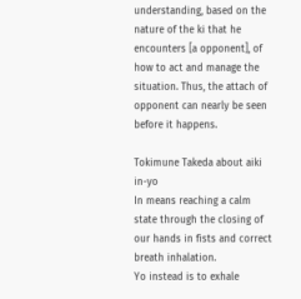understanding, based on the nature of the ki that he encounters [a opponent], of how to act and manage the situation. Thus, the attach of opponent can nearly be seen before it happens.

Tokimune Takeda about aiki in-yo
In means reaching a calm state through the closing of our hands in fists and correct breath inhalation.
Yo instead is to exhale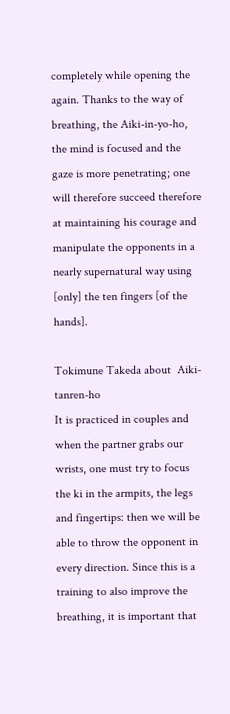completely while opening the again. Thanks to the way of breathing, the Aiki-in-yo-ho, the mind is focused and the gaze is more penetrating; one will therefore succeed therefore at maintaining his courage and manipulate the opponents in a nearly supernatural way using [only] the ten fingers [of the hands].

Tokimune Takeda about  Aiki-tanren-ho
It is practiced in couples and when the partner grabs our wrists, one must try to focus the ki in the armpits, the legs and fingertips: then we will be able to throw the opponent in every direction. Since this is a training to also improve the breathing, it is important that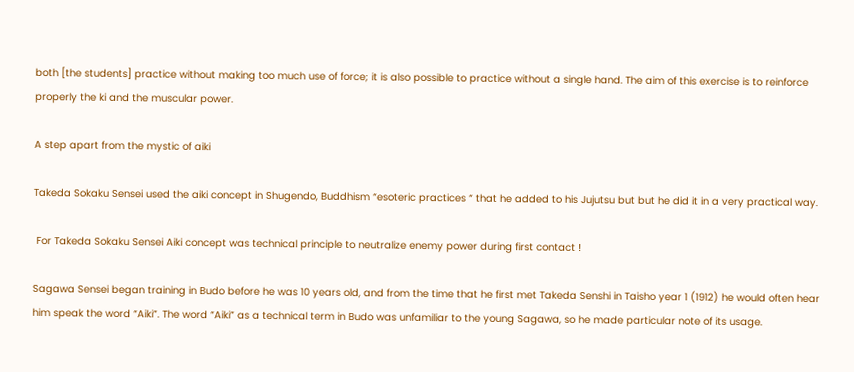both [the students] practice without making too much use of force; it is also possible to practice without a single hand. The aim of this exercise is to reinforce properly the ki and the muscular power.

A step apart from the mystic of aiki

Takeda Sokaku Sensei used the aiki concept in Shugendo, Buddhism “esoteric practices “ that he added to his Jujutsu but but he did it in a very practical way.

 For Takeda Sokaku Sensei Aiki concept was technical principle to neutralize enemy power during first contact !

Sagawa Sensei began training in Budo before he was 10 years old, and from the time that he first met Takeda Senshi in Taisho year 1 (1912) he would often hear him speak the word “Aiki”. The word “Aiki” as a technical term in Budo was unfamiliar to the young Sagawa, so he made particular note of its usage.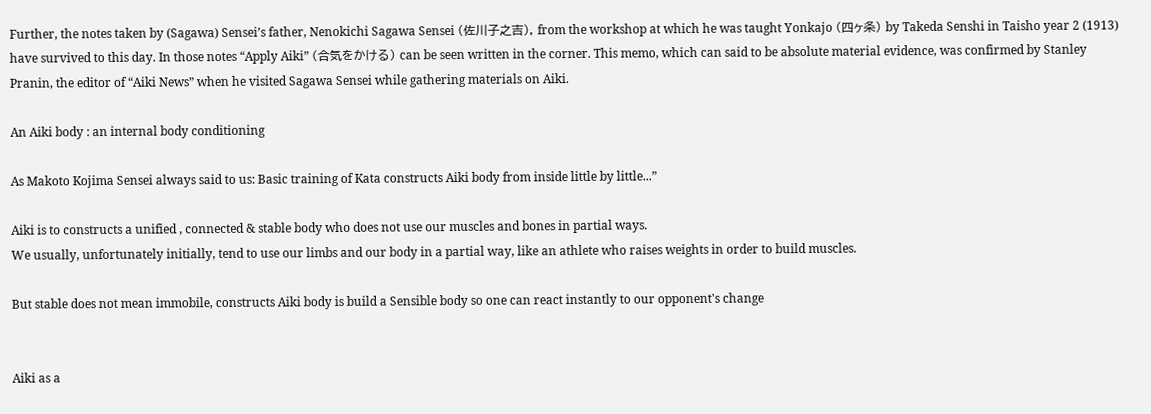Further, the notes taken by (Sagawa) Sensei’s father, Nenokichi Sagawa Sensei (佐川子之吉), from the workshop at which he was taught Yonkajo (四ヶ条) by Takeda Senshi in Taisho year 2 (1913) have survived to this day. In those notes “Apply Aiki” (合気をかける) can be seen written in the corner. This memo, which can said to be absolute material evidence, was confirmed by Stanley Pranin, the editor of “Aiki News” when he visited Sagawa Sensei while gathering materials on Aiki.

An Aiki body : an internal body conditioning

As Makoto Kojima Sensei always said to us: Basic training of Kata constructs Aiki body from inside little by little...”

Aiki is to constructs a unified , connected & stable body who does not use our muscles and bones in partial ways.
We usually, unfortunately initially, tend to use our limbs and our body in a partial way, like an athlete who raises weights in order to build muscles.

But stable does not mean immobile, constructs Aiki body is build a Sensible body so one can react instantly to our opponent's change


Aiki as a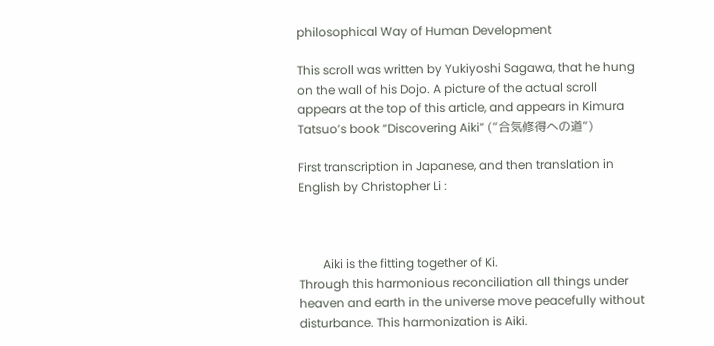philosophical Way of Human Development

This scroll was written by Yukiyoshi Sagawa, that he hung on the wall of his Dojo. A picture of the actual scroll appears at the top of this article, and appears in Kimura Tatsuo’s book “Discovering Aiki” (“合気修得への道“)

First transcription in Japanese, and then translation in English by Christopher Li :



        Aiki is the fitting together of Ki.
Through this harmonious reconciliation all things under heaven and earth in the universe move peacefully without disturbance. This harmonization is Aiki.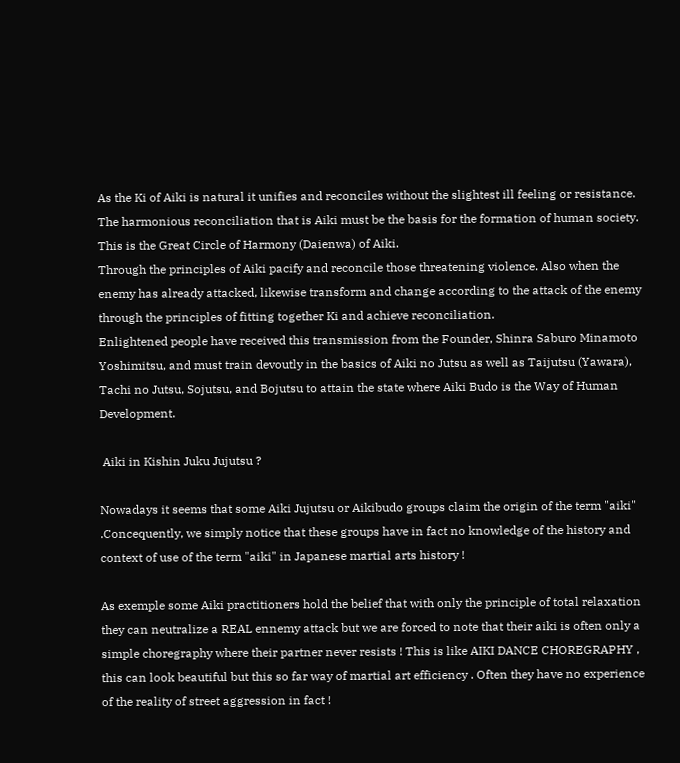As the Ki of Aiki is natural it unifies and reconciles without the slightest ill feeling or resistance.
The harmonious reconciliation that is Aiki must be the basis for the formation of human society.
This is the Great Circle of Harmony (Daienwa) of Aiki.
Through the principles of Aiki pacify and reconcile those threatening violence. Also when the enemy has already attacked, likewise transform and change according to the attack of the enemy through the principles of fitting together Ki and achieve reconciliation.
Enlightened people have received this transmission from the Founder, Shinra Saburo Minamoto Yoshimitsu, and must train devoutly in the basics of Aiki no Jutsu as well as Taijutsu (Yawara), Tachi no Jutsu, Sojutsu, and Bojutsu to attain the state where Aiki Budo is the Way of Human Development.

 Aiki in Kishin Juku Jujutsu ?

Nowadays it seems that some Aiki Jujutsu or Aikibudo groups claim the origin of the term "aiki" .Concequently, we simply notice that these groups have in fact no knowledge of the history and context of use of the term "aiki" in Japanese martial arts history !

As exemple some Aiki practitioners hold the belief that with only the principle of total relaxation they can neutralize a REAL ennemy attack but we are forced to note that their aiki is often only a simple choregraphy where their partner never resists ! This is like AIKI DANCE CHOREGRAPHY , this can look beautiful but this so far way of martial art efficiency . Often they have no experience of the reality of street aggression in fact !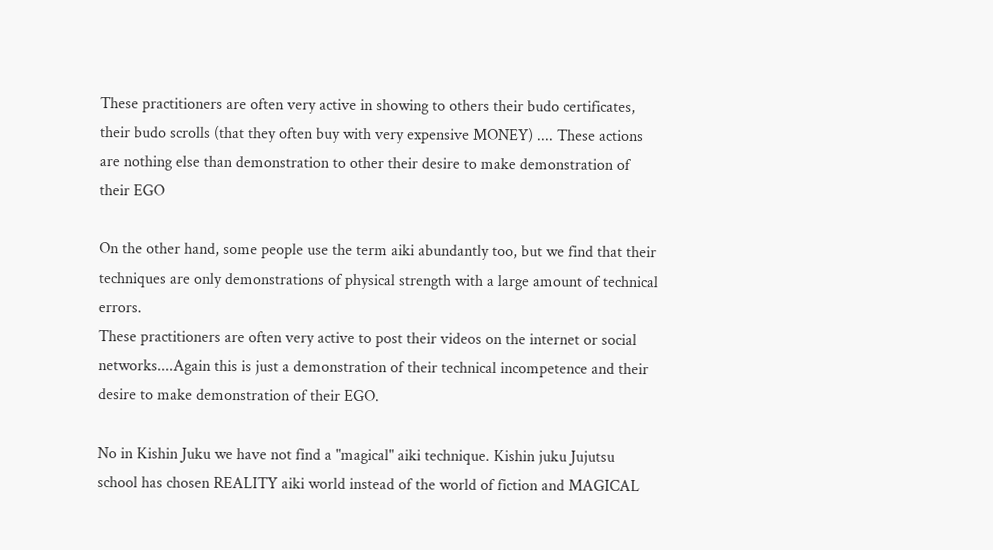These practitioners are often very active in showing to others their budo certificates, their budo scrolls (that they often buy with very expensive MONEY) .... These actions are nothing else than demonstration to other their desire to make demonstration of their EGO

On the other hand, some people use the term aiki abundantly too, but we find that their techniques are only demonstrations of physical strength with a large amount of technical errors.
These practitioners are often very active to post their videos on the internet or social networks....Again this is just a demonstration of their technical incompetence and their desire to make demonstration of their EGO.

No in Kishin Juku we have not find a "magical" aiki technique. Kishin juku Jujutsu school has chosen REALITY aiki world instead of the world of fiction and MAGICAL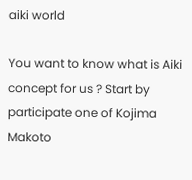aiki world

You want to know what is Aiki concept for us ? Start by participate one of Kojima Makoto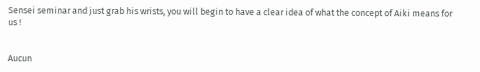Sensei seminar and just grab his wrists, you will begin to have a clear idea of what the concept of Aiki means for us !


Aucun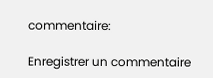commentaire:

Enregistrer un commentaire